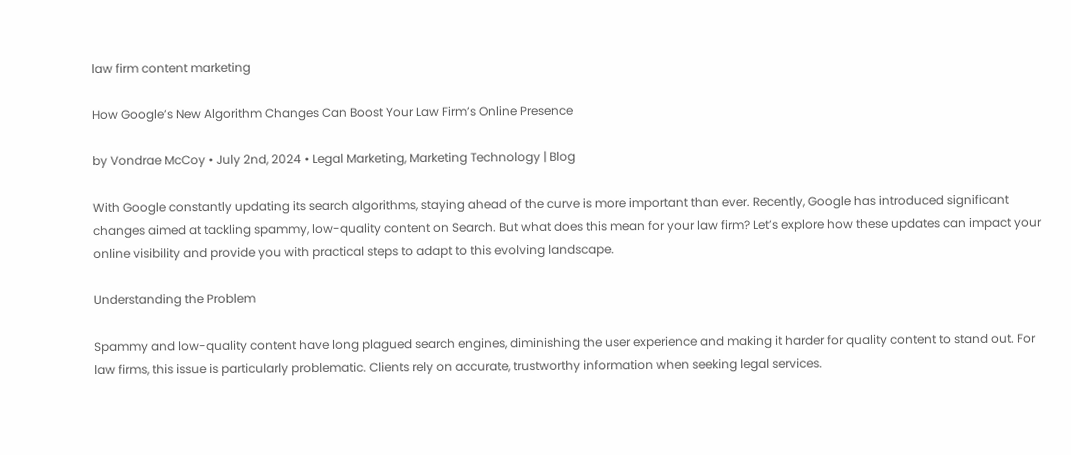law firm content marketing

How Google’s New Algorithm Changes Can Boost Your Law Firm’s Online Presence

by Vondrae McCoy • July 2nd, 2024 • Legal Marketing, Marketing Technology | Blog

With Google constantly updating its search algorithms, staying ahead of the curve is more important than ever. Recently, Google has introduced significant changes aimed at tackling spammy, low-quality content on Search. But what does this mean for your law firm? Let’s explore how these updates can impact your online visibility and provide you with practical steps to adapt to this evolving landscape.

Understanding the Problem

Spammy and low-quality content have long plagued search engines, diminishing the user experience and making it harder for quality content to stand out. For law firms, this issue is particularly problematic. Clients rely on accurate, trustworthy information when seeking legal services.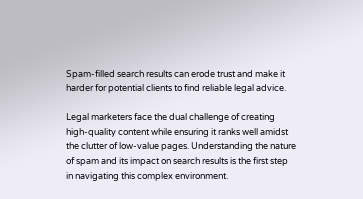Spam-filled search results can erode trust and make it harder for potential clients to find reliable legal advice.

Legal marketers face the dual challenge of creating high-quality content while ensuring it ranks well amidst the clutter of low-value pages. Understanding the nature of spam and its impact on search results is the first step in navigating this complex environment.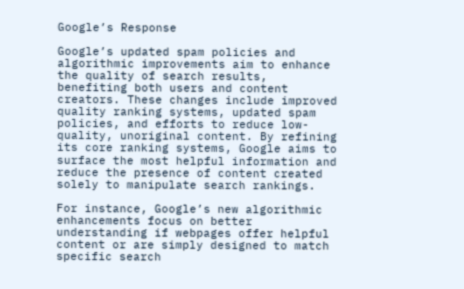Google’s Response

Google’s updated spam policies and algorithmic improvements aim to enhance the quality of search results, benefiting both users and content creators. These changes include improved quality ranking systems, updated spam policies, and efforts to reduce low-quality, unoriginal content. By refining its core ranking systems, Google aims to surface the most helpful information and reduce the presence of content created solely to manipulate search rankings.

For instance, Google’s new algorithmic enhancements focus on better understanding if webpages offer helpful content or are simply designed to match specific search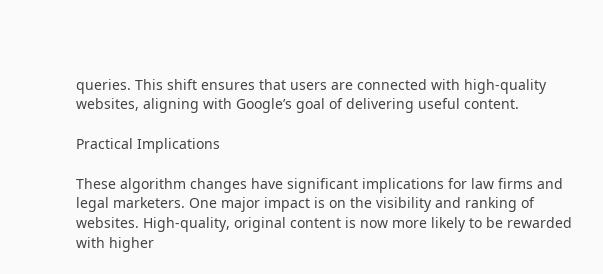queries. This shift ensures that users are connected with high-quality websites, aligning with Google’s goal of delivering useful content.

Practical Implications

These algorithm changes have significant implications for law firms and legal marketers. One major impact is on the visibility and ranking of websites. High-quality, original content is now more likely to be rewarded with higher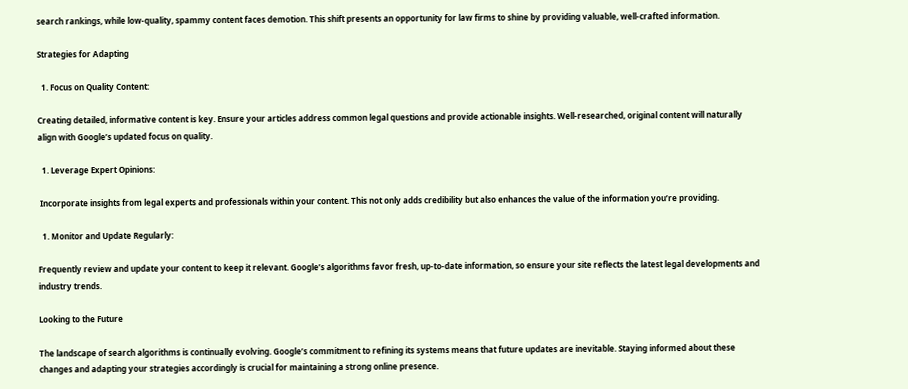search rankings, while low-quality, spammy content faces demotion. This shift presents an opportunity for law firms to shine by providing valuable, well-crafted information.

Strategies for Adapting

  1. Focus on Quality Content:

Creating detailed, informative content is key. Ensure your articles address common legal questions and provide actionable insights. Well-researched, original content will naturally align with Google’s updated focus on quality.

  1. Leverage Expert Opinions:

 Incorporate insights from legal experts and professionals within your content. This not only adds credibility but also enhances the value of the information you’re providing.

  1. Monitor and Update Regularly:

Frequently review and update your content to keep it relevant. Google’s algorithms favor fresh, up-to-date information, so ensure your site reflects the latest legal developments and industry trends.

Looking to the Future

The landscape of search algorithms is continually evolving. Google’s commitment to refining its systems means that future updates are inevitable. Staying informed about these changes and adapting your strategies accordingly is crucial for maintaining a strong online presence.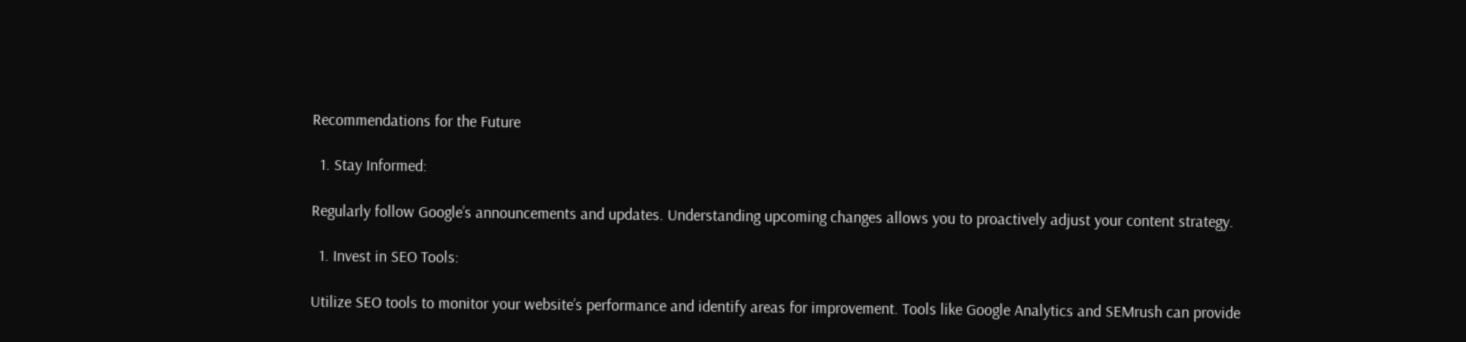Recommendations for the Future

  1. Stay Informed:

Regularly follow Google’s announcements and updates. Understanding upcoming changes allows you to proactively adjust your content strategy.

  1. Invest in SEO Tools:

Utilize SEO tools to monitor your website’s performance and identify areas for improvement. Tools like Google Analytics and SEMrush can provide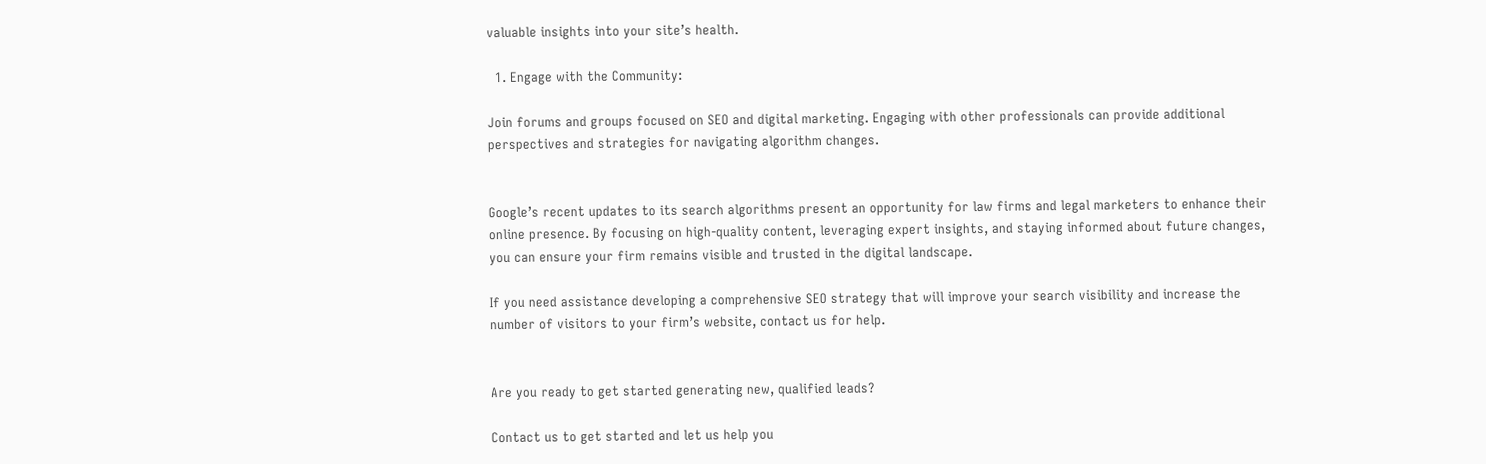valuable insights into your site’s health.

  1. Engage with the Community:

Join forums and groups focused on SEO and digital marketing. Engaging with other professionals can provide additional perspectives and strategies for navigating algorithm changes.


Google’s recent updates to its search algorithms present an opportunity for law firms and legal marketers to enhance their online presence. By focusing on high-quality content, leveraging expert insights, and staying informed about future changes, you can ensure your firm remains visible and trusted in the digital landscape.

If you need assistance developing a comprehensive SEO strategy that will improve your search visibility and increase the number of visitors to your firm’s website, contact us for help.


Are you ready to get started generating new, qualified leads?

Contact us to get started and let us help you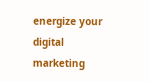energize your digital marketing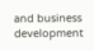and business development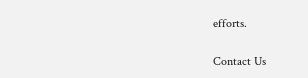efforts.

Contact Us